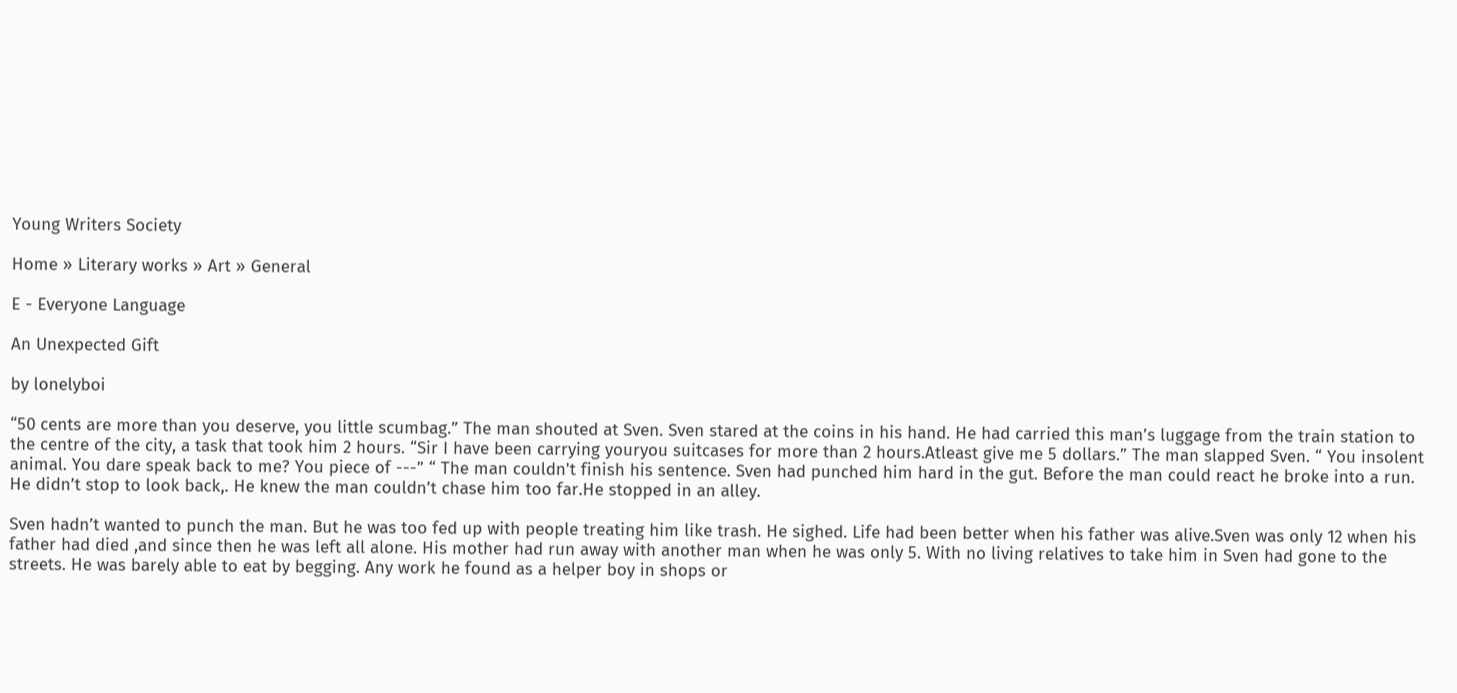Young Writers Society

Home » Literary works » Art » General

E - Everyone Language

An Unexpected Gift

by lonelyboi

“50 cents are more than you deserve, you little scumbag.” The man shouted at Sven. Sven stared at the coins in his hand. He had carried this man’s luggage from the train station to the centre of the city, a task that took him 2 hours. “Sir I have been carrying youryou suitcases for more than 2 hours.Atleast give me 5 dollars.” The man slapped Sven. “ You insolent animal. You dare speak back to me? You piece of ---” “ The man couldn't finish his sentence. Sven had punched him hard in the gut. Before the man could react he broke into a run. He didn’t stop to look back,. He knew the man couldn’t chase him too far.He stopped in an alley.

Sven hadn’t wanted to punch the man. But he was too fed up with people treating him like trash. He sighed. Life had been better when his father was alive.Sven was only 12 when his father had died ,and since then he was left all alone. His mother had run away with another man when he was only 5. With no living relatives to take him in Sven had gone to the streets. He was barely able to eat by begging. Any work he found as a helper boy in shops or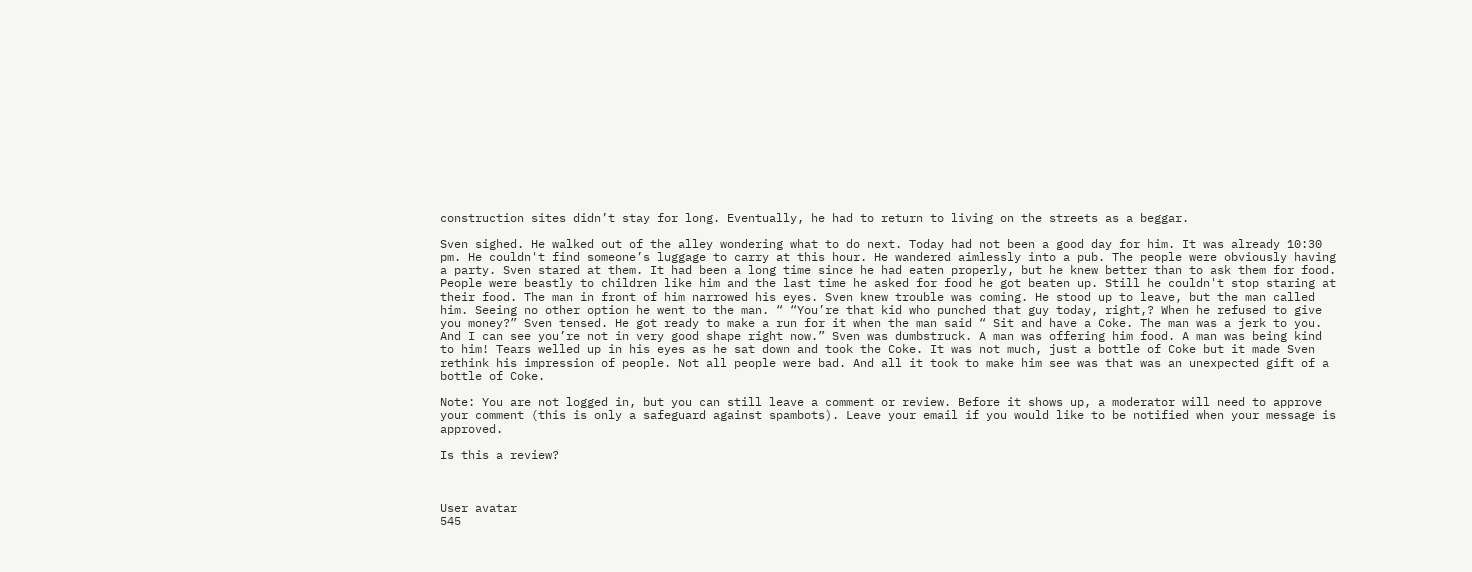construction sites didn’t stay for long. Eventually, he had to return to living on the streets as a beggar.

Sven sighed. He walked out of the alley wondering what to do next. Today had not been a good day for him. It was already 10:30 pm. He couldn't find someone’s luggage to carry at this hour. He wandered aimlessly into a pub. The people were obviously having a party. Sven stared at them. It had been a long time since he had eaten properly, but he knew better than to ask them for food. People were beastly to children like him and the last time he asked for food he got beaten up. Still he couldn't stop staring at their food. The man in front of him narrowed his eyes. Sven knew trouble was coming. He stood up to leave, but the man called him. Seeing no other option he went to the man. “ “You’re that kid who punched that guy today, right,? When he refused to give you money?” Sven tensed. He got ready to make a run for it when the man said “ Sit and have a Coke. The man was a jerk to you. And I can see you’re not in very good shape right now.” Sven was dumbstruck. A man was offering him food. A man was being kind to him! Tears welled up in his eyes as he sat down and took the Coke. It was not much, just a bottle of Coke but it made Sven rethink his impression of people. Not all people were bad. And all it took to make him see was that was an unexpected gift of a bottle of Coke.

Note: You are not logged in, but you can still leave a comment or review. Before it shows up, a moderator will need to approve your comment (this is only a safeguard against spambots). Leave your email if you would like to be notified when your message is approved.

Is this a review?



User avatar
545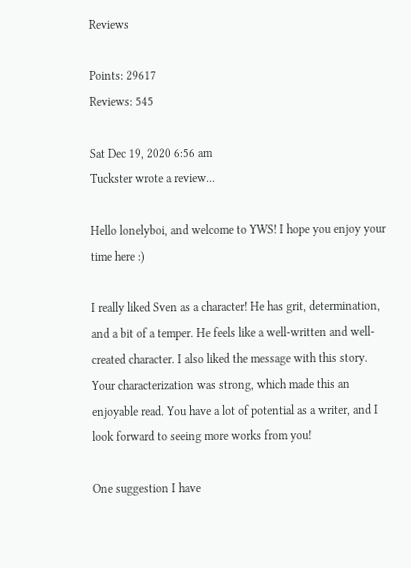Reviews

Points: 29617
Reviews: 545

Sat Dec 19, 2020 6:56 am
Tuckster wrote a review...

Hello lonelyboi, and welcome to YWS! I hope you enjoy your time here :)

I really liked Sven as a character! He has grit, determination, and a bit of a temper. He feels like a well-written and well-created character. I also liked the message with this story. Your characterization was strong, which made this an enjoyable read. You have a lot of potential as a writer, and I look forward to seeing more works from you!

One suggestion I have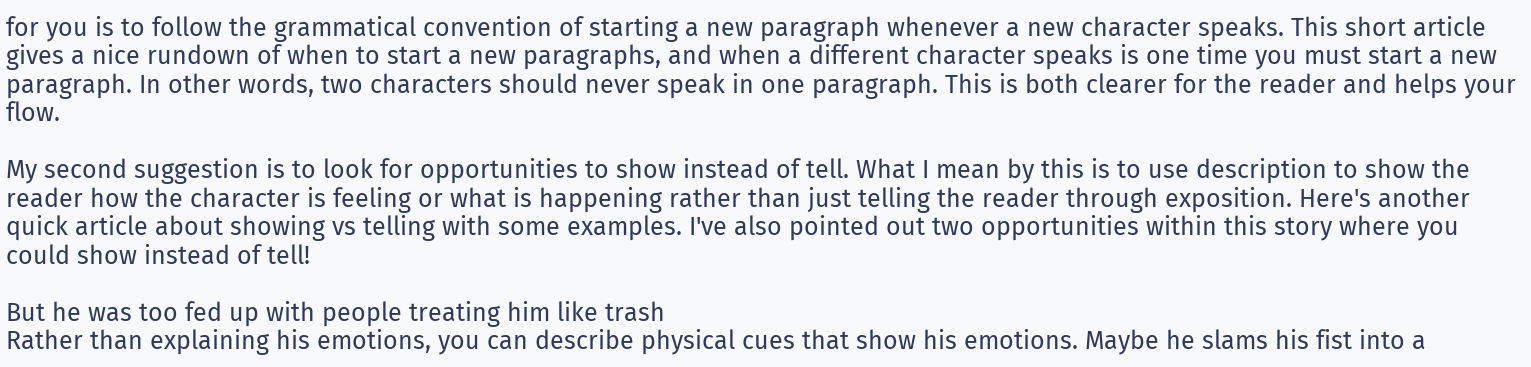for you is to follow the grammatical convention of starting a new paragraph whenever a new character speaks. This short article gives a nice rundown of when to start a new paragraphs, and when a different character speaks is one time you must start a new paragraph. In other words, two characters should never speak in one paragraph. This is both clearer for the reader and helps your flow.

My second suggestion is to look for opportunities to show instead of tell. What I mean by this is to use description to show the reader how the character is feeling or what is happening rather than just telling the reader through exposition. Here's another quick article about showing vs telling with some examples. I've also pointed out two opportunities within this story where you could show instead of tell!

But he was too fed up with people treating him like trash
Rather than explaining his emotions, you can describe physical cues that show his emotions. Maybe he slams his fist into a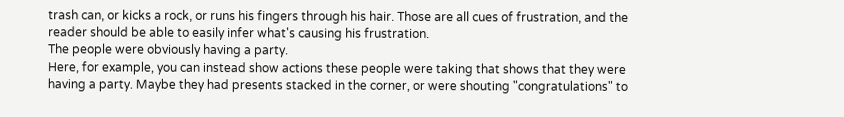trash can, or kicks a rock, or runs his fingers through his hair. Those are all cues of frustration, and the reader should be able to easily infer what's causing his frustration.
The people were obviously having a party.
Here, for example, you can instead show actions these people were taking that shows that they were having a party. Maybe they had presents stacked in the corner, or were shouting "congratulations" to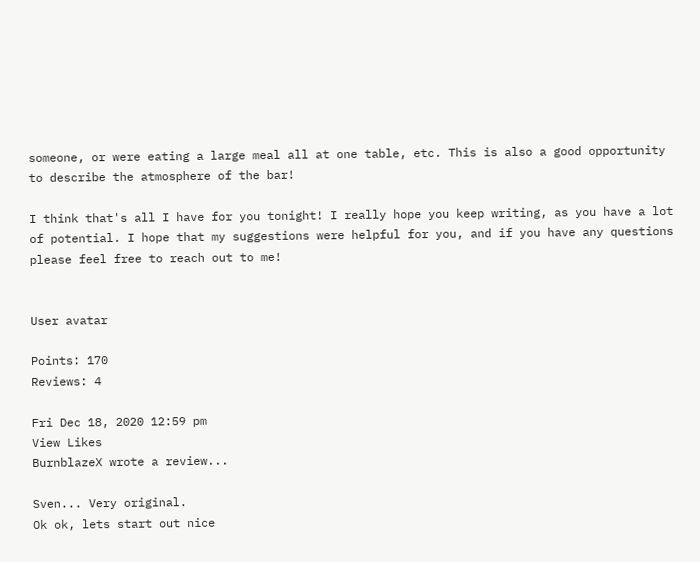someone, or were eating a large meal all at one table, etc. This is also a good opportunity to describe the atmosphere of the bar!

I think that's all I have for you tonight! I really hope you keep writing, as you have a lot of potential. I hope that my suggestions were helpful for you, and if you have any questions please feel free to reach out to me!


User avatar

Points: 170
Reviews: 4

Fri Dec 18, 2020 12:59 pm
View Likes
BurnblazeX wrote a review...

Sven... Very original.
Ok ok, lets start out nice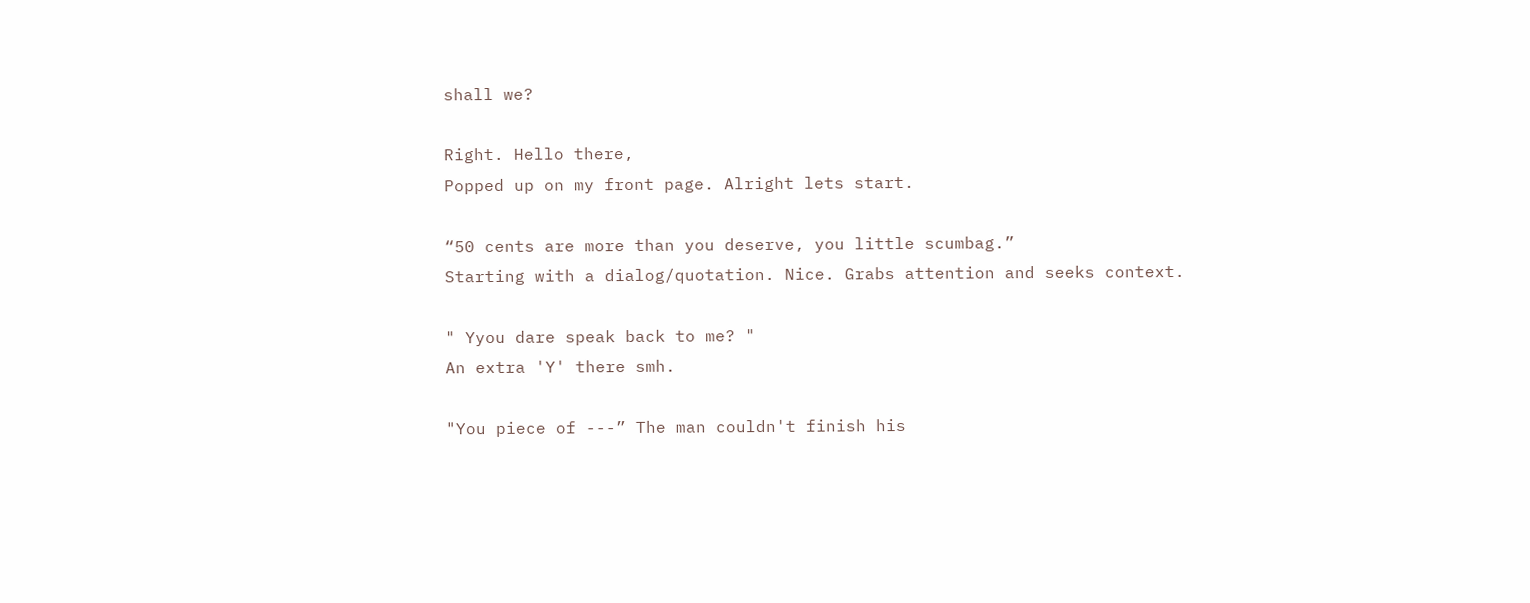shall we?

Right. Hello there,
Popped up on my front page. Alright lets start.

“50 cents are more than you deserve, you little scumbag.”
Starting with a dialog/quotation. Nice. Grabs attention and seeks context.

" Yyou dare speak back to me? "
An extra 'Y' there smh.

"You piece of ---” The man couldn't finish his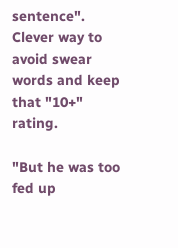sentence".
Clever way to avoid swear words and keep that "10+" rating.

"But he was too fed up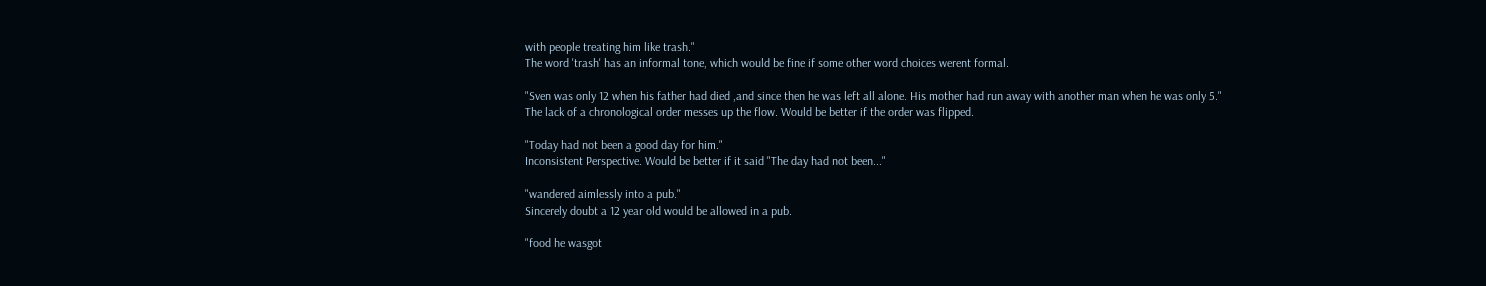with people treating him like trash."
The word 'trash' has an informal tone, which would be fine if some other word choices werent formal.

"Sven was only 12 when his father had died ,and since then he was left all alone. His mother had run away with another man when he was only 5."
The lack of a chronological order messes up the flow. Would be better if the order was flipped.

"Today had not been a good day for him."
Inconsistent Perspective. Would be better if it said "The day had not been..."

"wandered aimlessly into a pub."
Sincerely doubt a 12 year old would be allowed in a pub.

"food he wasgot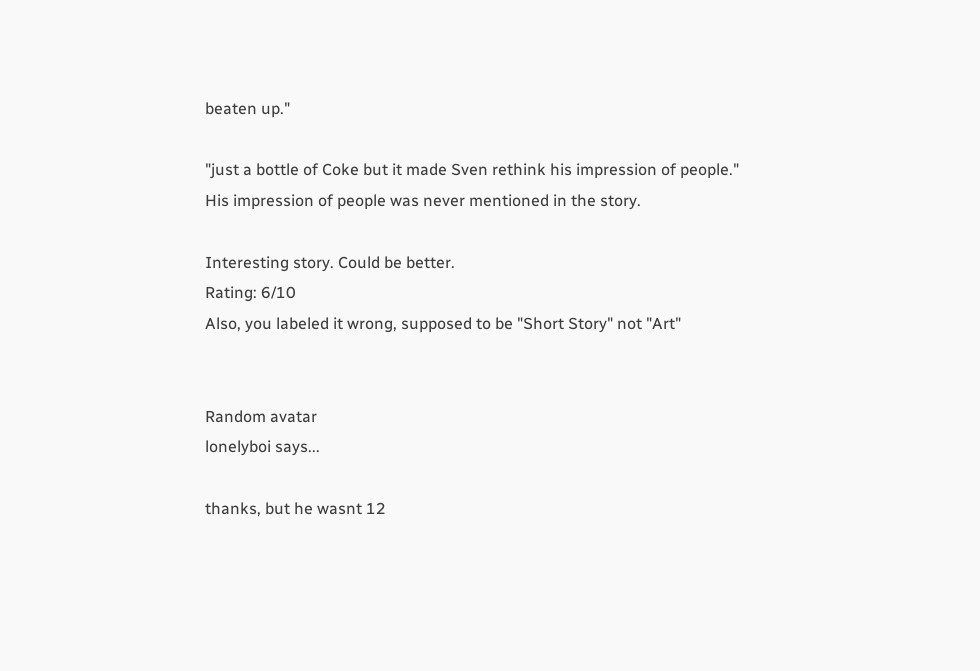beaten up."

"just a bottle of Coke but it made Sven rethink his impression of people."
His impression of people was never mentioned in the story.

Interesting story. Could be better.
Rating: 6/10
Also, you labeled it wrong, supposed to be "Short Story" not "Art"


Random avatar
lonelyboi says...

thanks, but he wasnt 12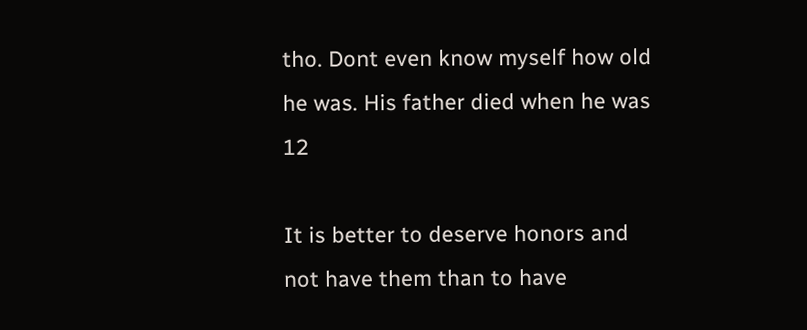tho. Dont even know myself how old he was. His father died when he was 12

It is better to deserve honors and not have them than to have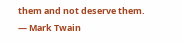them and not deserve them.
— Mark Twain